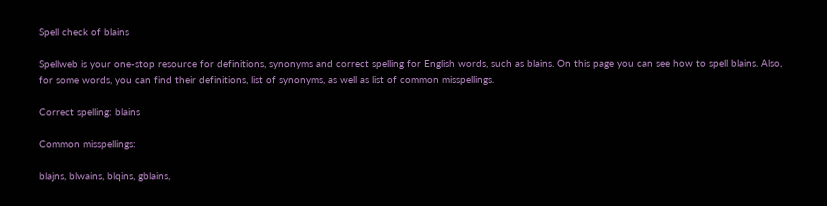Spell check of blains

Spellweb is your one-stop resource for definitions, synonyms and correct spelling for English words, such as blains. On this page you can see how to spell blains. Also, for some words, you can find their definitions, list of synonyms, as well as list of common misspellings.

Correct spelling: blains

Common misspellings:

blajns, blwains, blqins, gblains,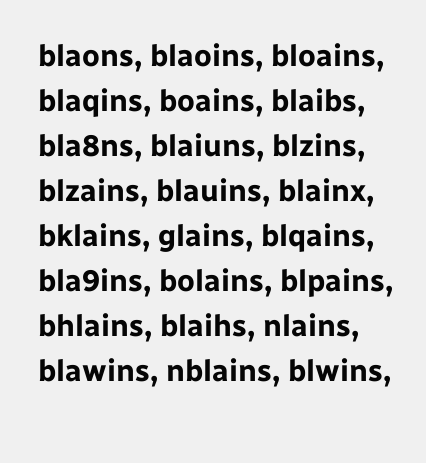blaons, blaoins, bloains, blaqins, boains, blaibs, bla8ns, blaiuns, blzins, blzains, blauins, blainx, bklains, glains, blqains, bla9ins, bolains, blpains, bhlains, blaihs, nlains, blawins, nblains, blwins,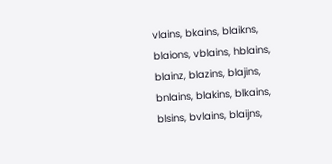vlains, bkains, blaikns, blaions, vblains, hblains, blainz, blazins, blajins, bnlains, blakins, blkains, blsins, bvlains, blaijns,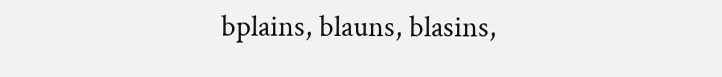bplains, blauns, blasins,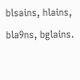blsains, hlains, bla9ns, bglains.